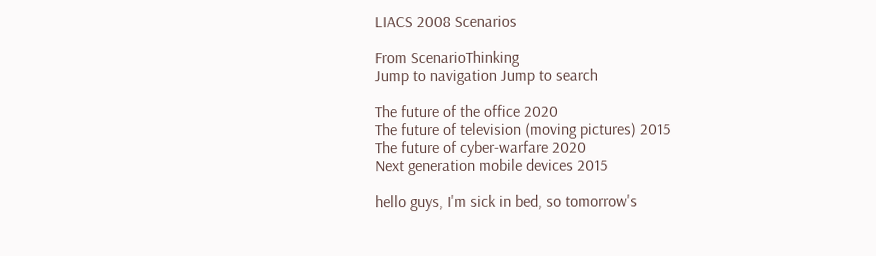LIACS 2008 Scenarios

From ScenarioThinking
Jump to navigation Jump to search

The future of the office 2020
The future of television (moving pictures) 2015
The future of cyber-warfare 2020
Next generation mobile devices 2015

hello guys, I'm sick in bed, so tomorrow's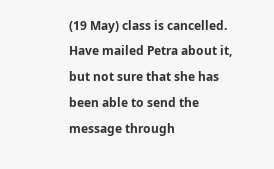(19 May) class is cancelled. Have mailed Petra about it, but not sure that she has been able to send the message through